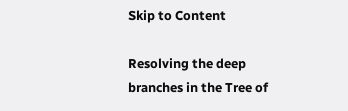Skip to Content

Resolving the deep branches in the Tree of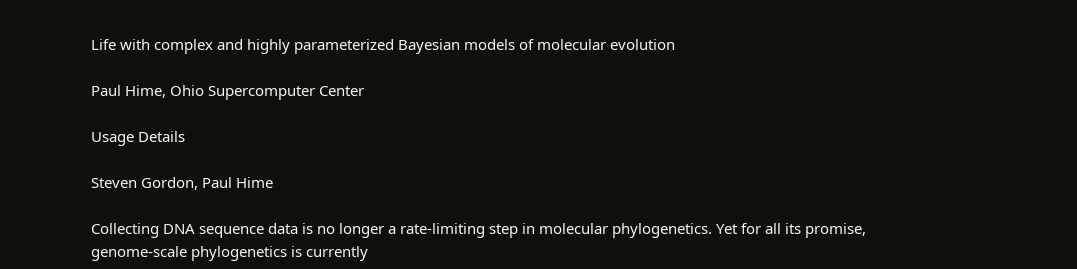Life with complex and highly parameterized Bayesian models of molecular evolution

Paul Hime, Ohio Supercomputer Center

Usage Details

Steven Gordon, Paul Hime

Collecting DNA sequence data is no longer a rate-limiting step in molecular phylogenetics. Yet for all its promise, genome-scale phylogenetics is currently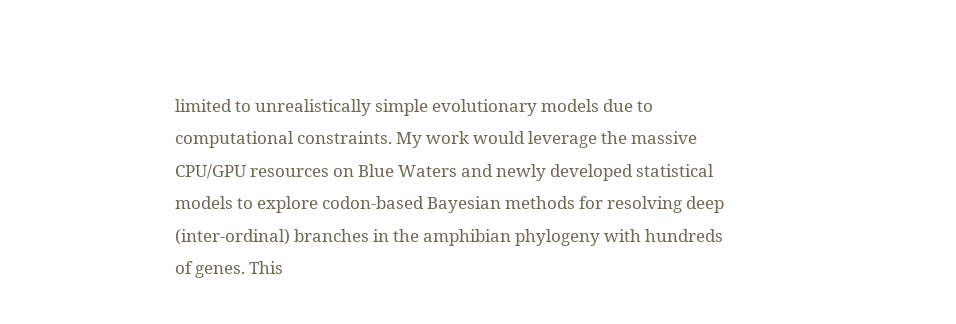limited to unrealistically simple evolutionary models due to computational constraints. My work would leverage the massive CPU/GPU resources on Blue Waters and newly developed statistical models to explore codon-based Bayesian methods for resolving deep (inter-ordinal) branches in the amphibian phylogeny with hundreds of genes. This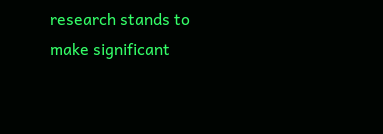research stands to make significant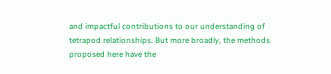and impactful contributions to our understanding of tetrapod relationships. But more broadly, the methods proposed here have the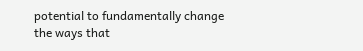potential to fundamentally change the ways that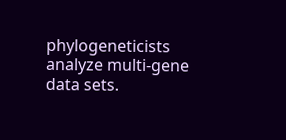phylogeneticists analyze multi-gene data sets.